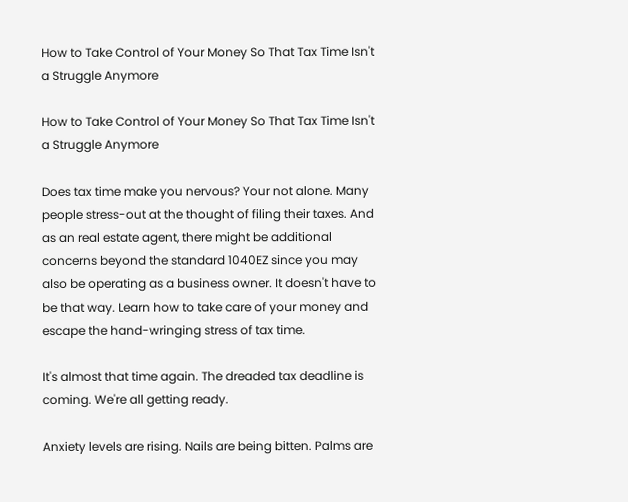How to Take Control of Your Money So That Tax Time Isn't a Struggle Anymore

How to Take Control of Your Money So That Tax Time Isn't a Struggle Anymore

Does tax time make you nervous? Your not alone. Many people stress-out at the thought of filing their taxes. And as an real estate agent, there might be additional concerns beyond the standard 1040EZ since you may also be operating as a business owner. It doesn't have to be that way. Learn how to take care of your money and escape the hand-wringing stress of tax time.

It's almost that time again. The dreaded tax deadline is coming. We're all getting ready.

Anxiety levels are rising. Nails are being bitten. Palms are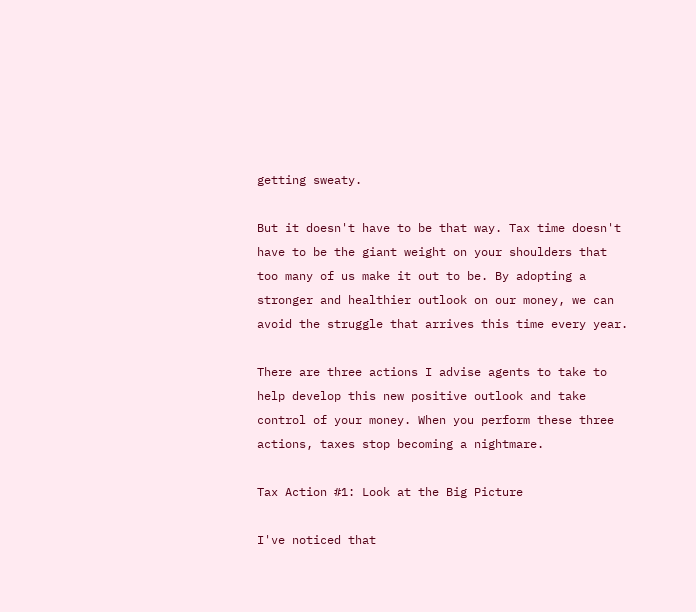getting sweaty.

But it doesn't have to be that way. Tax time doesn't have to be the giant weight on your shoulders that too many of us make it out to be. By adopting a stronger and healthier outlook on our money, we can avoid the struggle that arrives this time every year.

There are three actions I advise agents to take to help develop this new positive outlook and take control of your money. When you perform these three actions, taxes stop becoming a nightmare.

Tax Action #1: Look at the Big Picture

I've noticed that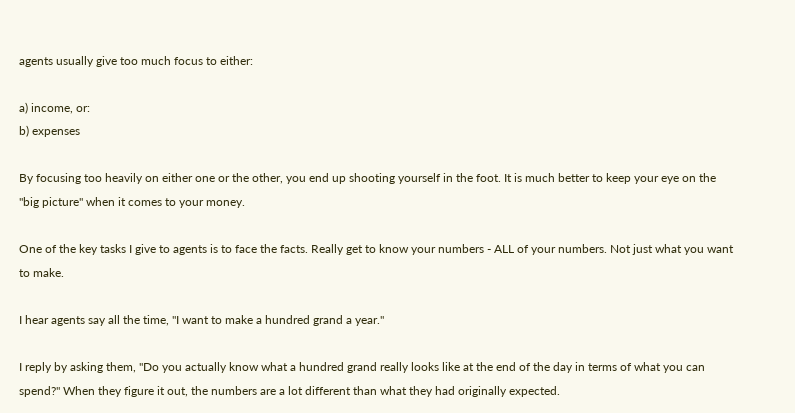agents usually give too much focus to either:

a) income, or:
b) expenses

By focusing too heavily on either one or the other, you end up shooting yourself in the foot. It is much better to keep your eye on the "big picture" when it comes to your money.

One of the key tasks I give to agents is to face the facts. Really get to know your numbers - ALL of your numbers. Not just what you want to make.

I hear agents say all the time, "I want to make a hundred grand a year."

I reply by asking them, "Do you actually know what a hundred grand really looks like at the end of the day in terms of what you can spend?" When they figure it out, the numbers are a lot different than what they had originally expected.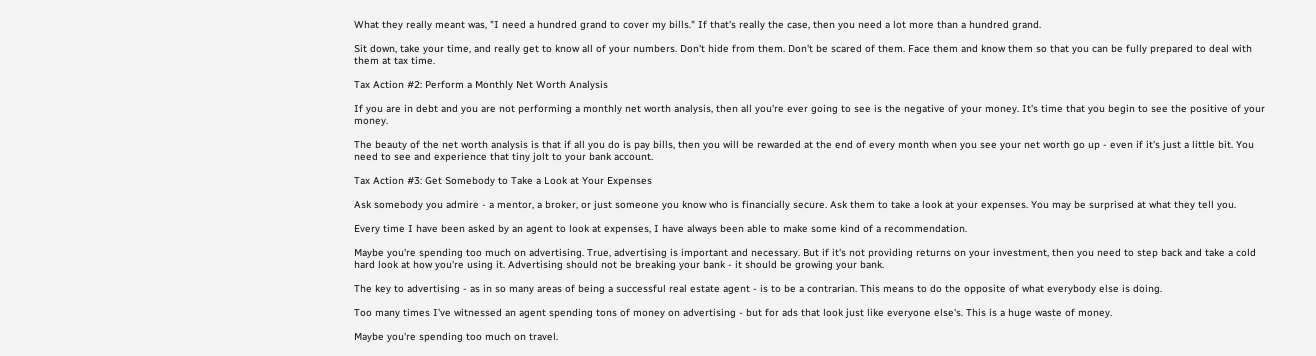What they really meant was, "I need a hundred grand to cover my bills." If that's really the case, then you need a lot more than a hundred grand.

Sit down, take your time, and really get to know all of your numbers. Don't hide from them. Don't be scared of them. Face them and know them so that you can be fully prepared to deal with them at tax time.

Tax Action #2: Perform a Monthly Net Worth Analysis

If you are in debt and you are not performing a monthly net worth analysis, then all you're ever going to see is the negative of your money. It's time that you begin to see the positive of your money.

The beauty of the net worth analysis is that if all you do is pay bills, then you will be rewarded at the end of every month when you see your net worth go up - even if it's just a little bit. You need to see and experience that tiny jolt to your bank account.

Tax Action #3: Get Somebody to Take a Look at Your Expenses

Ask somebody you admire - a mentor, a broker, or just someone you know who is financially secure. Ask them to take a look at your expenses. You may be surprised at what they tell you.

Every time I have been asked by an agent to look at expenses, I have always been able to make some kind of a recommendation.

Maybe you're spending too much on advertising. True, advertising is important and necessary. But if it's not providing returns on your investment, then you need to step back and take a cold hard look at how you're using it. Advertising should not be breaking your bank - it should be growing your bank.

The key to advertising - as in so many areas of being a successful real estate agent - is to be a contrarian. This means to do the opposite of what everybody else is doing.

Too many times I've witnessed an agent spending tons of money on advertising - but for ads that look just like everyone else's. This is a huge waste of money.

Maybe you're spending too much on travel.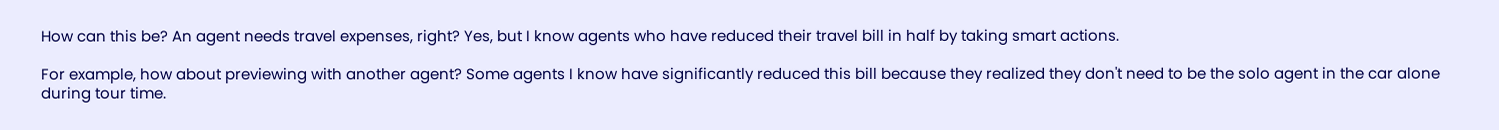How can this be? An agent needs travel expenses, right? Yes, but I know agents who have reduced their travel bill in half by taking smart actions.

For example, how about previewing with another agent? Some agents I know have significantly reduced this bill because they realized they don't need to be the solo agent in the car alone during tour time.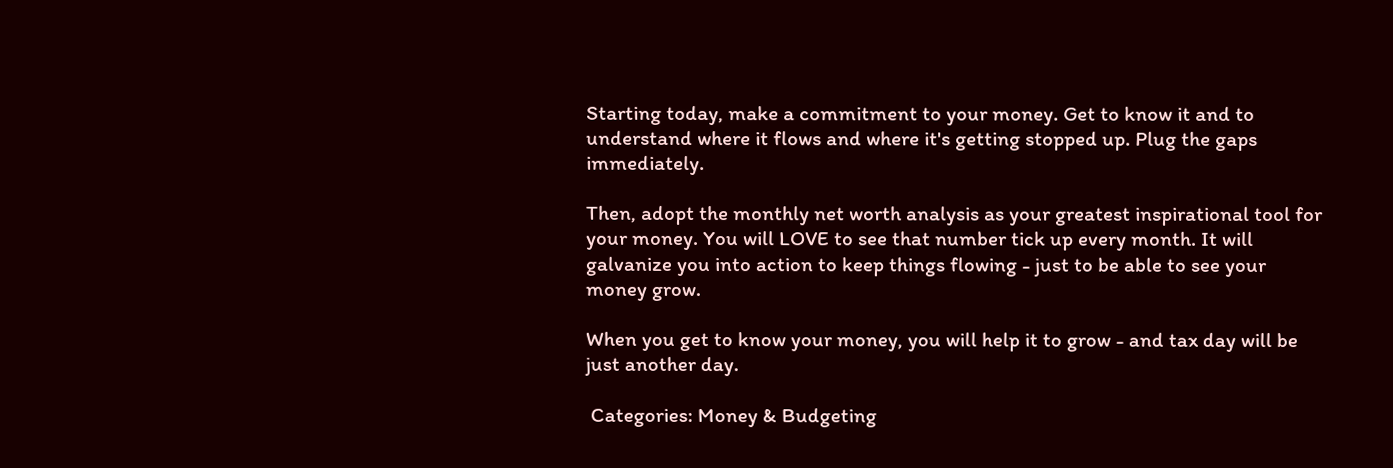Starting today, make a commitment to your money. Get to know it and to understand where it flows and where it's getting stopped up. Plug the gaps immediately.

Then, adopt the monthly net worth analysis as your greatest inspirational tool for your money. You will LOVE to see that number tick up every month. It will galvanize you into action to keep things flowing - just to be able to see your money grow.

When you get to know your money, you will help it to grow - and tax day will be just another day.

 Categories: Money & Budgeting